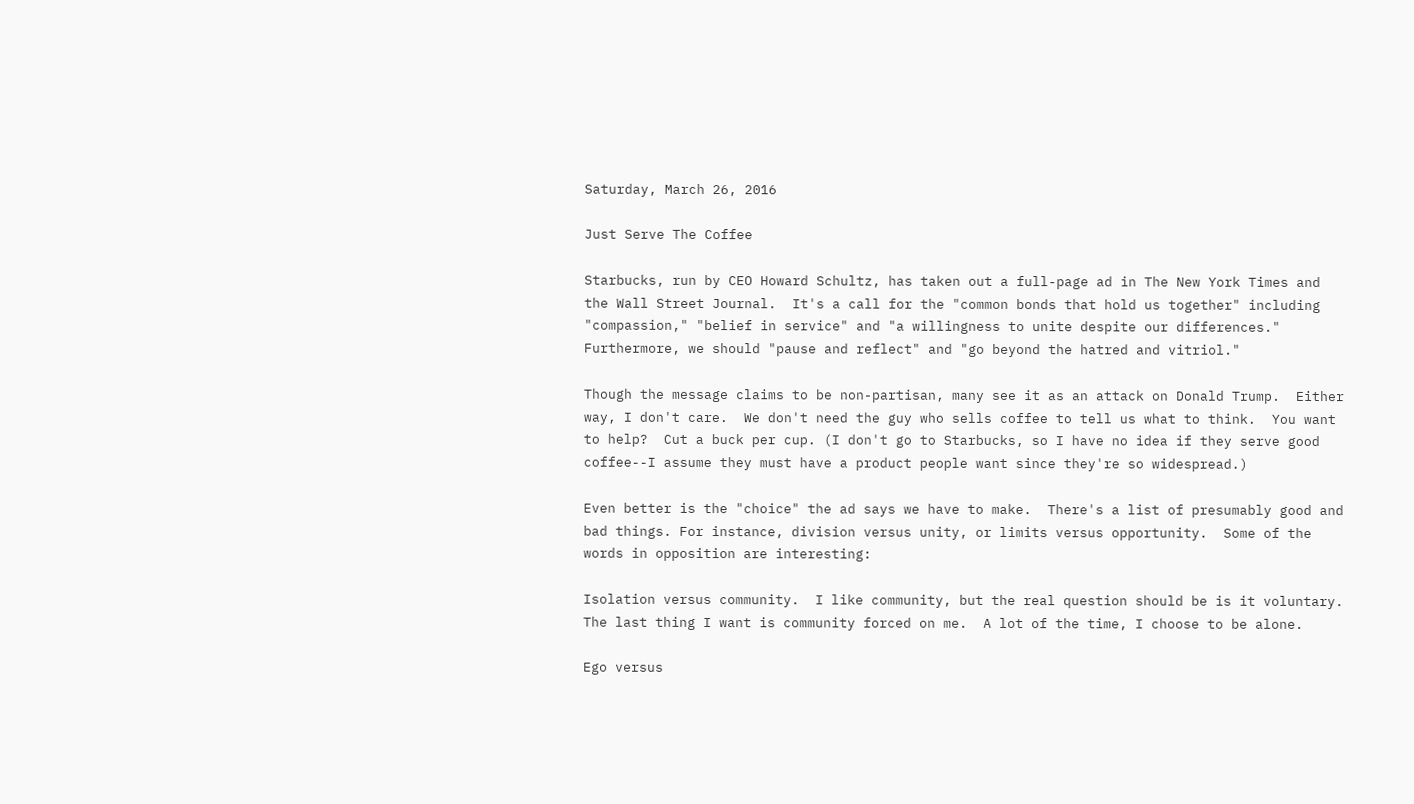Saturday, March 26, 2016

Just Serve The Coffee

Starbucks, run by CEO Howard Schultz, has taken out a full-page ad in The New York Times and the Wall Street Journal.  It's a call for the "common bonds that hold us together" including "compassion," "belief in service" and "a willingness to unite despite our differences." Furthermore, we should "pause and reflect" and "go beyond the hatred and vitriol."

Though the message claims to be non-partisan, many see it as an attack on Donald Trump.  Either way, I don't care.  We don't need the guy who sells coffee to tell us what to think.  You want to help?  Cut a buck per cup. (I don't go to Starbucks, so I have no idea if they serve good coffee--I assume they must have a product people want since they're so widespread.)

Even better is the "choice" the ad says we have to make.  There's a list of presumably good and bad things. For instance, division versus unity, or limits versus opportunity.  Some of the words in opposition are interesting:

Isolation versus community.  I like community, but the real question should be is it voluntary.  The last thing I want is community forced on me.  A lot of the time, I choose to be alone.

Ego versus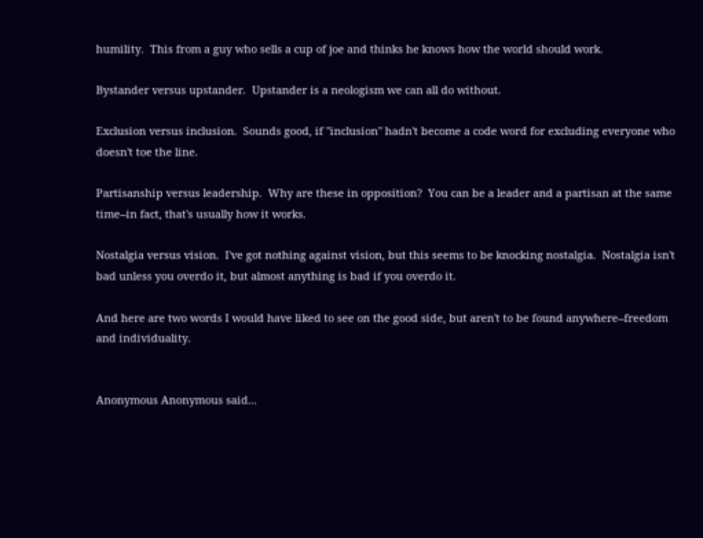humility.  This from a guy who sells a cup of joe and thinks he knows how the world should work.

Bystander versus upstander.  Upstander is a neologism we can all do without.

Exclusion versus inclusion.  Sounds good, if "inclusion" hadn't become a code word for excluding everyone who doesn't toe the line.

Partisanship versus leadership.  Why are these in opposition?  You can be a leader and a partisan at the same time--in fact, that's usually how it works.

Nostalgia versus vision.  I've got nothing against vision, but this seems to be knocking nostalgia.  Nostalgia isn't bad unless you overdo it, but almost anything is bad if you overdo it.

And here are two words I would have liked to see on the good side, but aren't to be found anywhere--freedom and individuality.


Anonymous Anonymous said...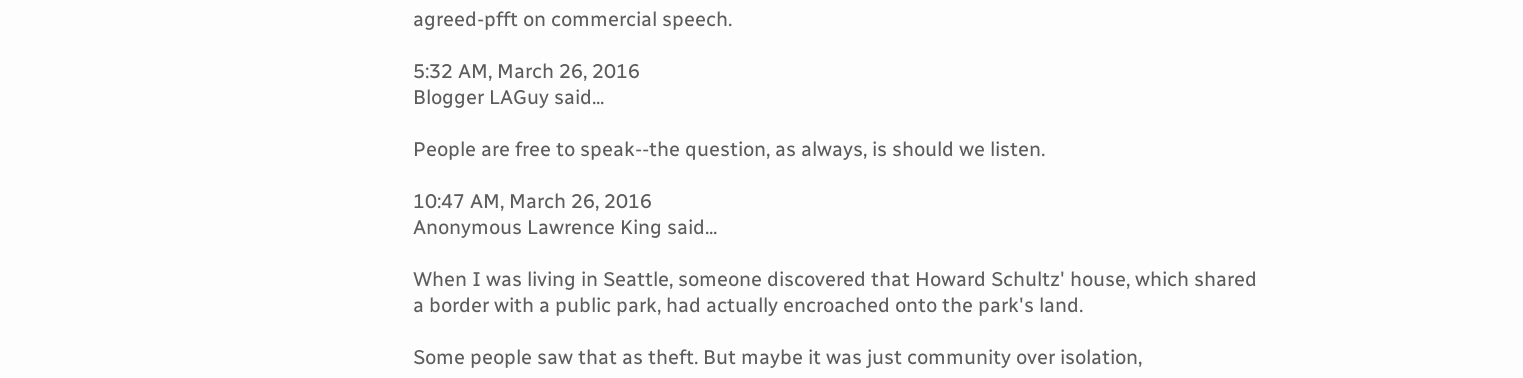agreed-pfft on commercial speech.

5:32 AM, March 26, 2016
Blogger LAGuy said...

People are free to speak--the question, as always, is should we listen.

10:47 AM, March 26, 2016
Anonymous Lawrence King said...

When I was living in Seattle, someone discovered that Howard Schultz' house, which shared a border with a public park, had actually encroached onto the park's land.

Some people saw that as theft. But maybe it was just community over isolation,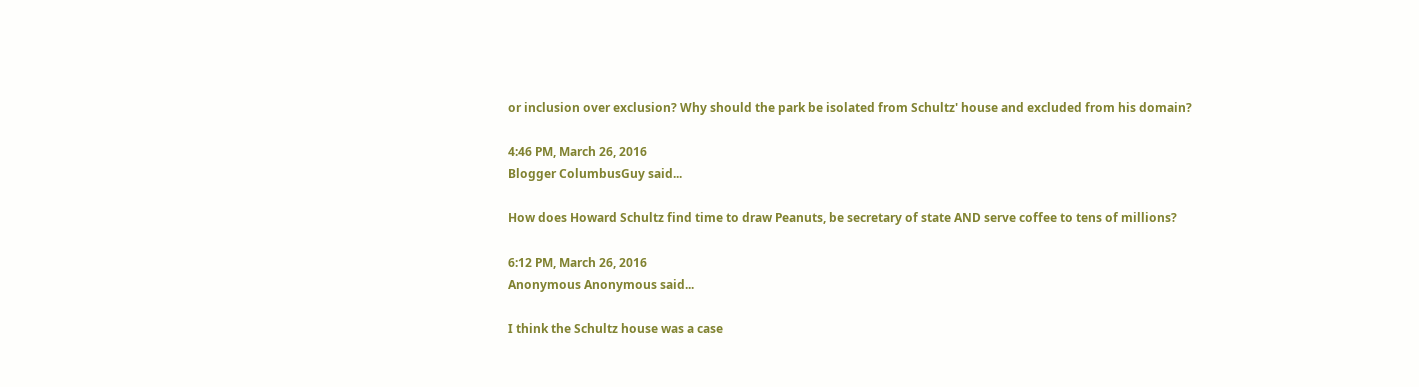or inclusion over exclusion? Why should the park be isolated from Schultz' house and excluded from his domain?

4:46 PM, March 26, 2016
Blogger ColumbusGuy said...

How does Howard Schultz find time to draw Peanuts, be secretary of state AND serve coffee to tens of millions?

6:12 PM, March 26, 2016
Anonymous Anonymous said...

I think the Schultz house was a case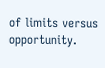of limits versus opportunity.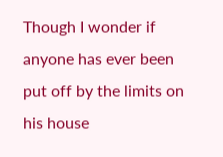Though I wonder if anyone has ever been put off by the limits on his house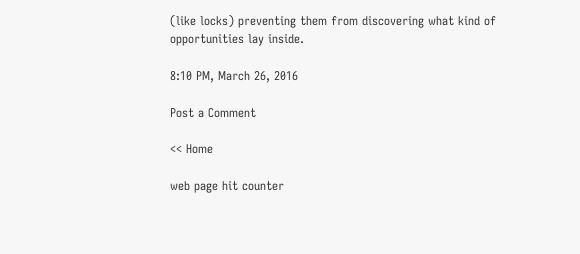(like locks) preventing them from discovering what kind of opportunities lay inside.

8:10 PM, March 26, 2016

Post a Comment

<< Home

web page hit counter